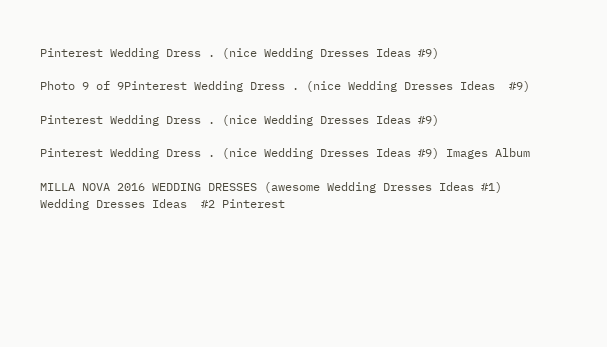Pinterest Wedding Dress . (nice Wedding Dresses Ideas #9)

Photo 9 of 9Pinterest Wedding Dress . (nice Wedding Dresses Ideas  #9)

Pinterest Wedding Dress . (nice Wedding Dresses Ideas #9)

Pinterest Wedding Dress . (nice Wedding Dresses Ideas #9) Images Album

MILLA NOVA 2016 WEDDING DRESSES (awesome Wedding Dresses Ideas #1) Wedding Dresses Ideas  #2 Pinterest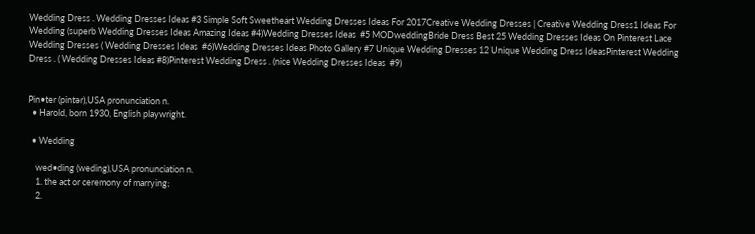Wedding Dress . Wedding Dresses Ideas #3 Simple Soft Sweetheart Wedding Dresses Ideas For 2017Creative Wedding Dresses | Creative Wedding Dress1 Ideas For Wedding (superb Wedding Dresses Ideas Amazing Ideas #4)Wedding Dresses Ideas  #5 MODweddingBride Dress Best 25 Wedding Dresses Ideas On Pinterest Lace Wedding Dresses ( Wedding Dresses Ideas  #6)Wedding Dresses Ideas Photo Gallery #7 Unique Wedding Dresses 12 Unique Wedding Dress IdeasPinterest Wedding Dress . ( Wedding Dresses Ideas #8)Pinterest Wedding Dress . (nice Wedding Dresses Ideas  #9)


Pin•ter (pintər),USA pronunciation n.
  • Harold, born 1930, English playwright.

  • Wedding

    wed•ding (weding),USA pronunciation n.
    1. the act or ceremony of marrying;
    2.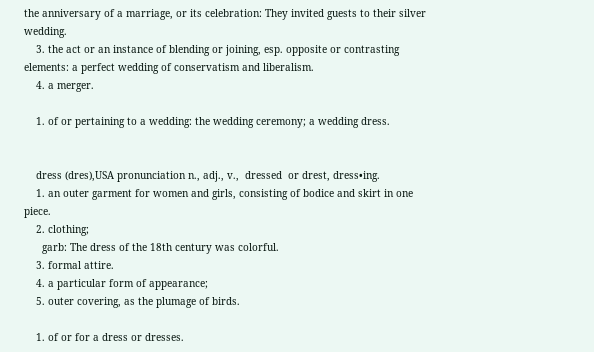the anniversary of a marriage, or its celebration: They invited guests to their silver wedding.
    3. the act or an instance of blending or joining, esp. opposite or contrasting elements: a perfect wedding of conservatism and liberalism.
    4. a merger.

    1. of or pertaining to a wedding: the wedding ceremony; a wedding dress.


    dress (dres),USA pronunciation n., adj., v.,  dressed  or drest, dress•ing.
    1. an outer garment for women and girls, consisting of bodice and skirt in one piece.
    2. clothing;
      garb: The dress of the 18th century was colorful.
    3. formal attire.
    4. a particular form of appearance;
    5. outer covering, as the plumage of birds.

    1. of or for a dress or dresses.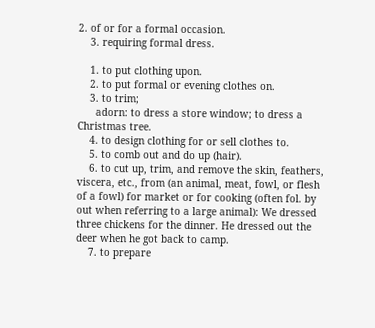2. of or for a formal occasion.
    3. requiring formal dress.

    1. to put clothing upon.
    2. to put formal or evening clothes on.
    3. to trim;
      adorn: to dress a store window; to dress a Christmas tree.
    4. to design clothing for or sell clothes to.
    5. to comb out and do up (hair).
    6. to cut up, trim, and remove the skin, feathers, viscera, etc., from (an animal, meat, fowl, or flesh of a fowl) for market or for cooking (often fol. by out when referring to a large animal): We dressed three chickens for the dinner. He dressed out the deer when he got back to camp.
    7. to prepare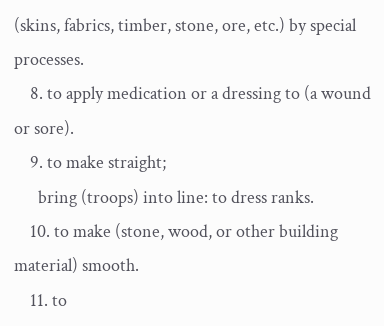(skins, fabrics, timber, stone, ore, etc.) by special processes.
    8. to apply medication or a dressing to (a wound or sore).
    9. to make straight;
      bring (troops) into line: to dress ranks.
    10. to make (stone, wood, or other building material) smooth.
    11. to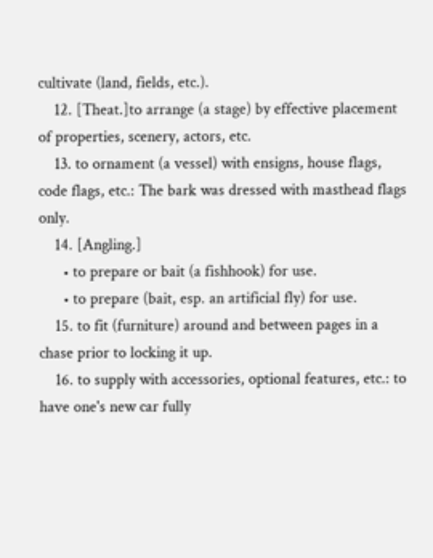cultivate (land, fields, etc.).
    12. [Theat.]to arrange (a stage) by effective placement of properties, scenery, actors, etc.
    13. to ornament (a vessel) with ensigns, house flags, code flags, etc.: The bark was dressed with masthead flags only.
    14. [Angling.]
      • to prepare or bait (a fishhook) for use.
      • to prepare (bait, esp. an artificial fly) for use.
    15. to fit (furniture) around and between pages in a chase prior to locking it up.
    16. to supply with accessories, optional features, etc.: to have one's new car fully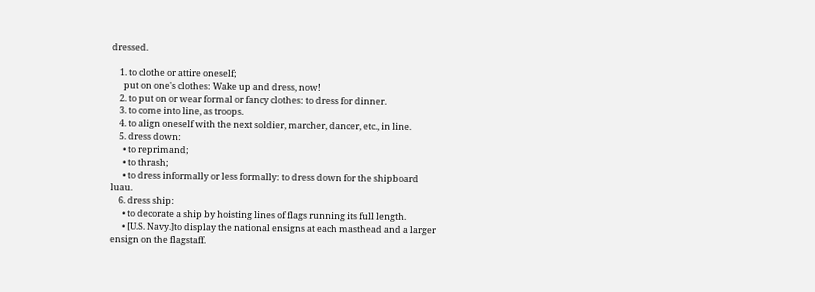dressed.

    1. to clothe or attire oneself;
      put on one's clothes: Wake up and dress, now!
    2. to put on or wear formal or fancy clothes: to dress for dinner.
    3. to come into line, as troops.
    4. to align oneself with the next soldier, marcher, dancer, etc., in line.
    5. dress down:
      • to reprimand;
      • to thrash;
      • to dress informally or less formally: to dress down for the shipboard luau.
    6. dress ship:
      • to decorate a ship by hoisting lines of flags running its full length.
      • [U.S. Navy.]to display the national ensigns at each masthead and a larger ensign on the flagstaff.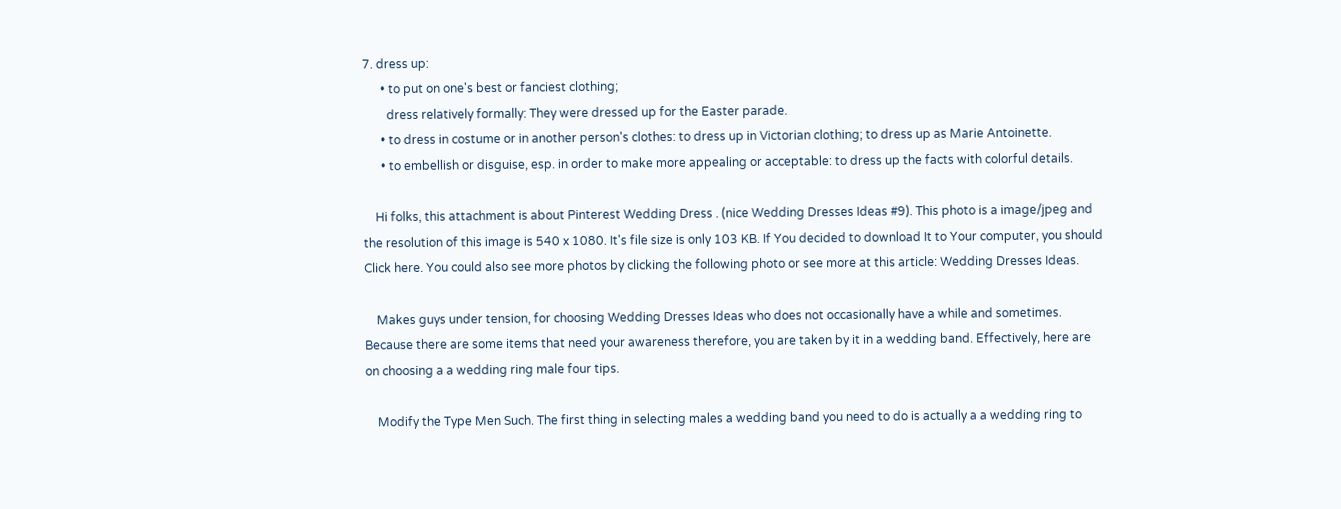7. dress up:
      • to put on one's best or fanciest clothing;
        dress relatively formally: They were dressed up for the Easter parade.
      • to dress in costume or in another person's clothes: to dress up in Victorian clothing; to dress up as Marie Antoinette.
      • to embellish or disguise, esp. in order to make more appealing or acceptable: to dress up the facts with colorful details.

    Hi folks, this attachment is about Pinterest Wedding Dress . (nice Wedding Dresses Ideas #9). This photo is a image/jpeg and the resolution of this image is 540 x 1080. It's file size is only 103 KB. If You decided to download It to Your computer, you should Click here. You could also see more photos by clicking the following photo or see more at this article: Wedding Dresses Ideas.

    Makes guys under tension, for choosing Wedding Dresses Ideas who does not occasionally have a while and sometimes. Because there are some items that need your awareness therefore, you are taken by it in a wedding band. Effectively, here are on choosing a a wedding ring male four tips.

    Modify the Type Men Such. The first thing in selecting males a wedding band you need to do is actually a a wedding ring to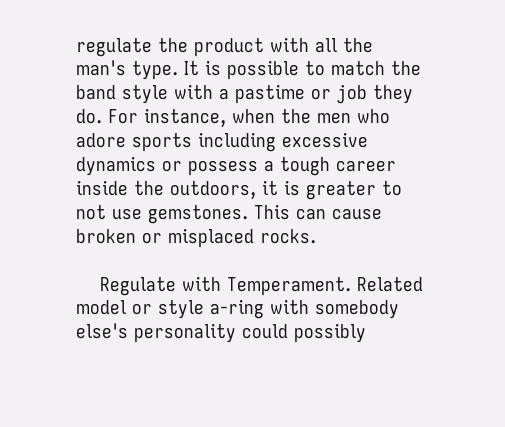regulate the product with all the man's type. It is possible to match the band style with a pastime or job they do. For instance, when the men who adore sports including excessive dynamics or possess a tough career inside the outdoors, it is greater to not use gemstones. This can cause broken or misplaced rocks.

    Regulate with Temperament. Related model or style a-ring with somebody else's personality could possibly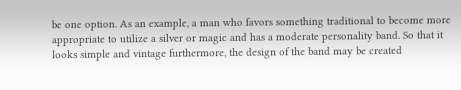be one option. As an example, a man who favors something traditional to become more appropriate to utilize a silver or magic and has a moderate personality band. So that it looks simple and vintage furthermore, the design of the band may be created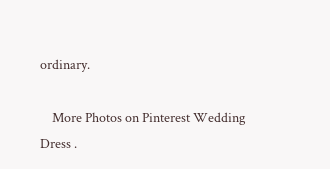ordinary.

    More Photos on Pinterest Wedding Dress .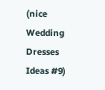(nice Wedding Dresses Ideas #9)